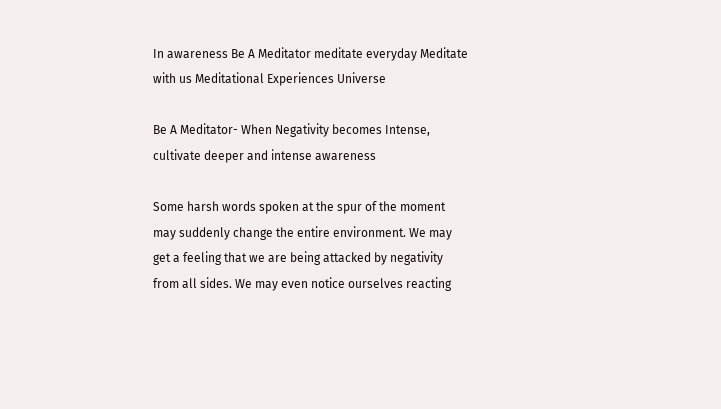In awareness Be A Meditator meditate everyday Meditate with us Meditational Experiences Universe

Be A Meditator- When Negativity becomes Intense, cultivate deeper and intense awareness

Some harsh words spoken at the spur of the moment may suddenly change the entire environment. We may get a feeling that we are being attacked by negativity from all sides. We may even notice ourselves reacting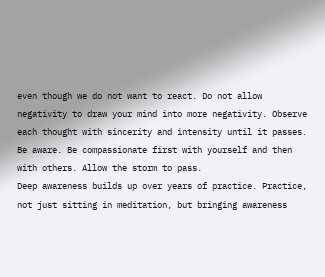even though we do not want to react. Do not allow negativity to draw your mind into more negativity. Observe each thought with sincerity and intensity until it passes.  Be aware. Be compassionate first with yourself and then with others. Allow the storm to pass.
Deep awareness builds up over years of practice. Practice, not just sitting in meditation, but bringing awareness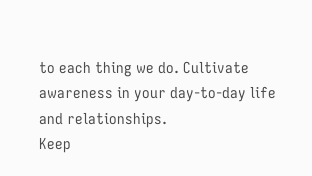to each thing we do. Cultivate awareness in your day-to-day life and relationships.                                                                                          Keep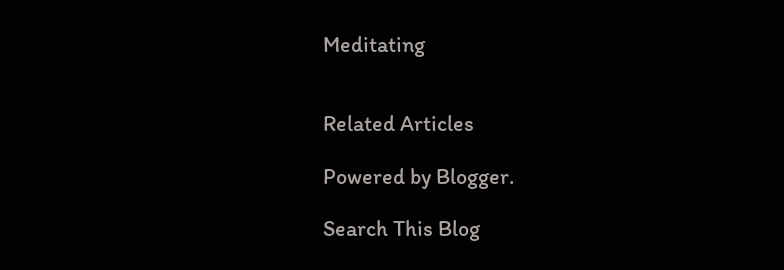Meditating


Related Articles

Powered by Blogger.

Search This Blog